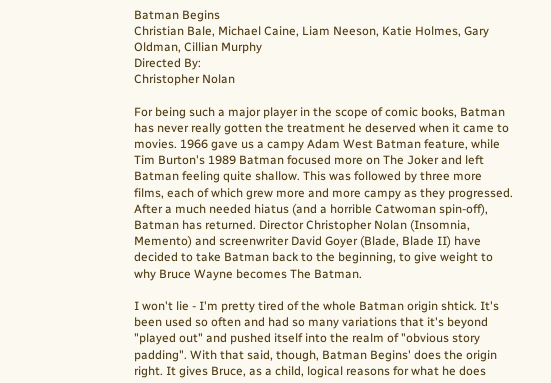Batman Begins
Christian Bale, Michael Caine, Liam Neeson, Katie Holmes, Gary Oldman, Cillian Murphy
Directed By:
Christopher Nolan

For being such a major player in the scope of comic books, Batman has never really gotten the treatment he deserved when it came to movies. 1966 gave us a campy Adam West Batman feature, while Tim Burton's 1989 Batman focused more on The Joker and left Batman feeling quite shallow. This was followed by three more films, each of which grew more and more campy as they progressed. After a much needed hiatus (and a horrible Catwoman spin-off), Batman has returned. Director Christopher Nolan (Insomnia, Memento) and screenwriter David Goyer (Blade, Blade II) have decided to take Batman back to the beginning, to give weight to why Bruce Wayne becomes The Batman.

I won't lie - I'm pretty tired of the whole Batman origin shtick. It's been used so often and had so many variations that it's beyond "played out" and pushed itself into the realm of "obvious story padding". With that said, though, Batman Begins' does the origin right. It gives Bruce, as a child, logical reasons for what he does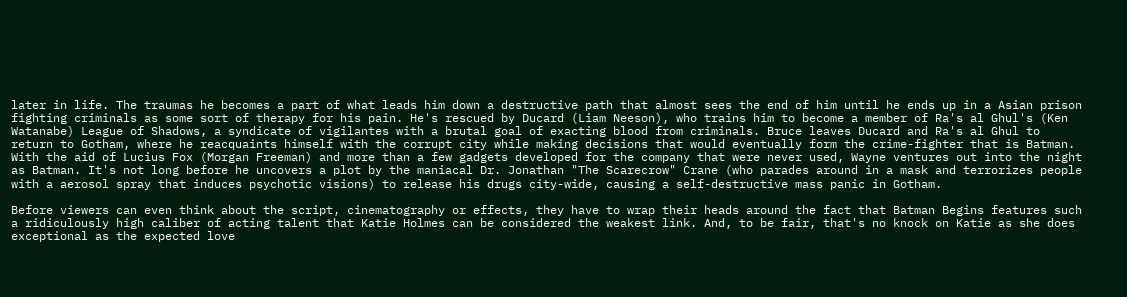later in life. The traumas he becomes a part of what leads him down a destructive path that almost sees the end of him until he ends up in a Asian prison fighting criminals as some sort of therapy for his pain. He's rescued by Ducard (Liam Neeson), who trains him to become a member of Ra's al Ghul's (Ken Watanabe) League of Shadows, a syndicate of vigilantes with a brutal goal of exacting blood from criminals. Bruce leaves Ducard and Ra's al Ghul to return to Gotham, where he reacquaints himself with the corrupt city while making decisions that would eventually form the crime-fighter that is Batman. With the aid of Lucius Fox (Morgan Freeman) and more than a few gadgets developed for the company that were never used, Wayne ventures out into the night as Batman. It's not long before he uncovers a plot by the maniacal Dr. Jonathan "The Scarecrow" Crane (who parades around in a mask and terrorizes people with a aerosol spray that induces psychotic visions) to release his drugs city-wide, causing a self-destructive mass panic in Gotham.

Before viewers can even think about the script, cinematography or effects, they have to wrap their heads around the fact that Batman Begins features such a ridiculously high caliber of acting talent that Katie Holmes can be considered the weakest link. And, to be fair, that's no knock on Katie as she does exceptional as the expected love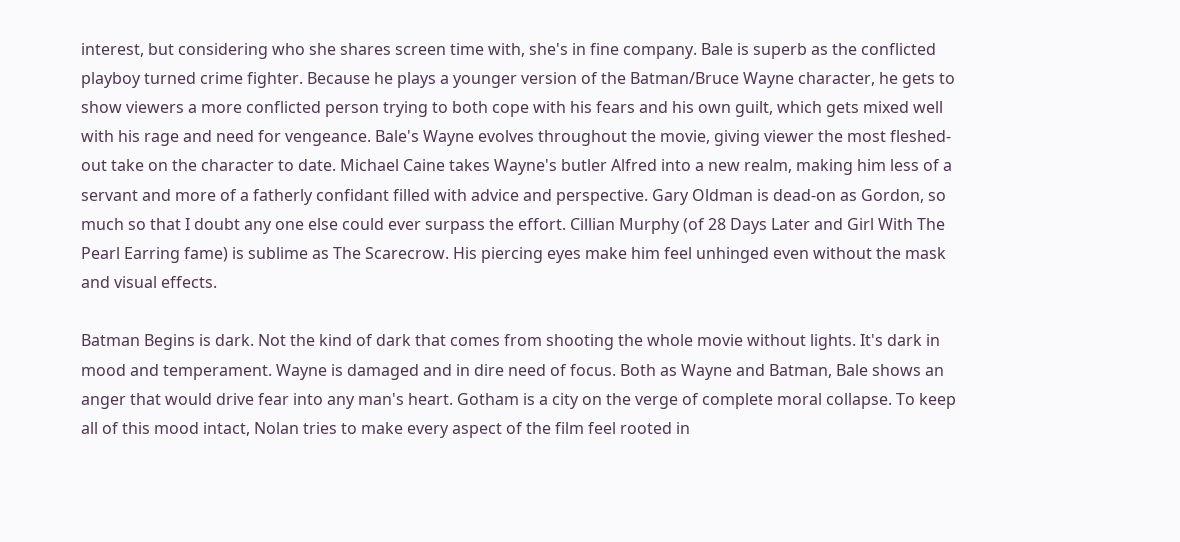interest, but considering who she shares screen time with, she's in fine company. Bale is superb as the conflicted playboy turned crime fighter. Because he plays a younger version of the Batman/Bruce Wayne character, he gets to show viewers a more conflicted person trying to both cope with his fears and his own guilt, which gets mixed well with his rage and need for vengeance. Bale's Wayne evolves throughout the movie, giving viewer the most fleshed-out take on the character to date. Michael Caine takes Wayne's butler Alfred into a new realm, making him less of a servant and more of a fatherly confidant filled with advice and perspective. Gary Oldman is dead-on as Gordon, so much so that I doubt any one else could ever surpass the effort. Cillian Murphy (of 28 Days Later and Girl With The Pearl Earring fame) is sublime as The Scarecrow. His piercing eyes make him feel unhinged even without the mask and visual effects.

Batman Begins is dark. Not the kind of dark that comes from shooting the whole movie without lights. It's dark in mood and temperament. Wayne is damaged and in dire need of focus. Both as Wayne and Batman, Bale shows an anger that would drive fear into any man's heart. Gotham is a city on the verge of complete moral collapse. To keep all of this mood intact, Nolan tries to make every aspect of the film feel rooted in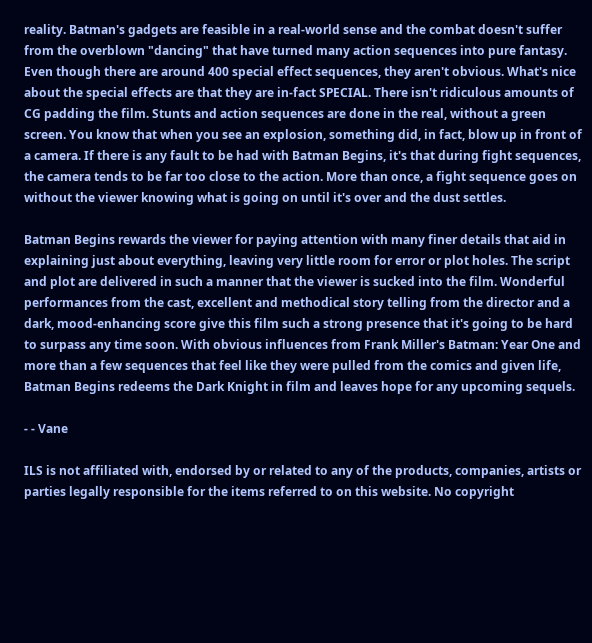reality. Batman's gadgets are feasible in a real-world sense and the combat doesn't suffer from the overblown "dancing" that have turned many action sequences into pure fantasy. Even though there are around 400 special effect sequences, they aren't obvious. What's nice about the special effects are that they are in-fact SPECIAL. There isn't ridiculous amounts of CG padding the film. Stunts and action sequences are done in the real, without a green screen. You know that when you see an explosion, something did, in fact, blow up in front of a camera. If there is any fault to be had with Batman Begins, it's that during fight sequences, the camera tends to be far too close to the action. More than once, a fight sequence goes on without the viewer knowing what is going on until it's over and the dust settles.

Batman Begins rewards the viewer for paying attention with many finer details that aid in explaining just about everything, leaving very little room for error or plot holes. The script and plot are delivered in such a manner that the viewer is sucked into the film. Wonderful performances from the cast, excellent and methodical story telling from the director and a dark, mood-enhancing score give this film such a strong presence that it's going to be hard to surpass any time soon. With obvious influences from Frank Miller's Batman: Year One and more than a few sequences that feel like they were pulled from the comics and given life, Batman Begins redeems the Dark Knight in film and leaves hope for any upcoming sequels.

- - Vane

ILS is not affiliated with, endorsed by or related to any of the products, companies, artists or parties legally responsible for the items referred to on this website. No copyright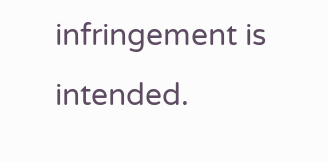infringement is intended.